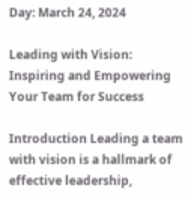Day: March 24, 2024

Leading with Vision: Inspiring and Empowering Your Team for Success

Introduction Leading a team with vision is a hallmark of effective leadership,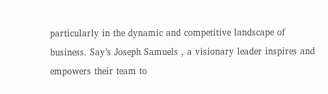particularly in the dynamic and competitive landscape of business. Say’s Joseph Samuels , a visionary leader inspires and empowers their team to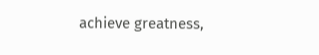achieve greatness,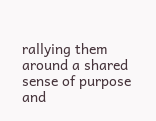rallying them around a shared sense of purpose and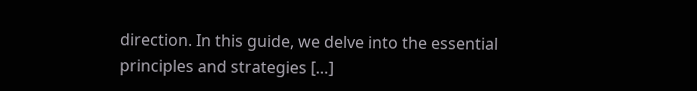direction. In this guide, we delve into the essential principles and strategies […]